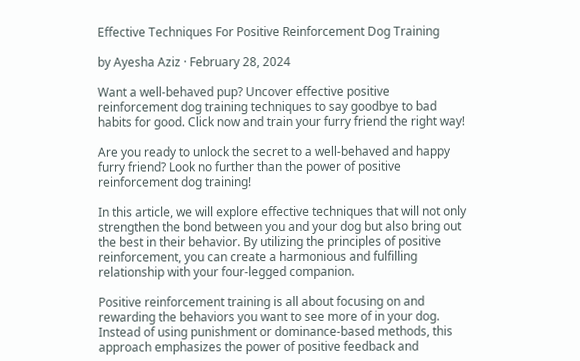Effective Techniques For Positive Reinforcement Dog Training

by Ayesha Aziz · February 28, 2024

Want a well-behaved pup? Uncover effective positive reinforcement dog training techniques to say goodbye to bad habits for good. Click now and train your furry friend the right way!

Are you ready to unlock the secret to a well-behaved and happy furry friend? Look no further than the power of positive reinforcement dog training!

In this article, we will explore effective techniques that will not only strengthen the bond between you and your dog but also bring out the best in their behavior. By utilizing the principles of positive reinforcement, you can create a harmonious and fulfilling relationship with your four-legged companion.

Positive reinforcement training is all about focusing on and rewarding the behaviors you want to see more of in your dog. Instead of using punishment or dominance-based methods, this approach emphasizes the power of positive feedback and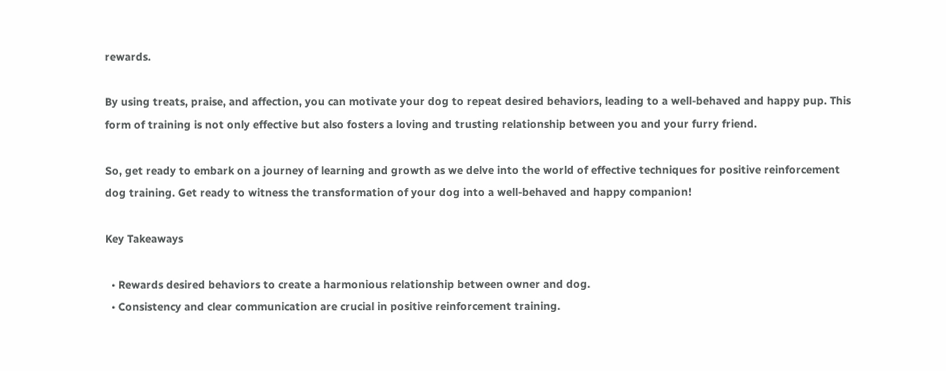rewards.

By using treats, praise, and affection, you can motivate your dog to repeat desired behaviors, leading to a well-behaved and happy pup. This form of training is not only effective but also fosters a loving and trusting relationship between you and your furry friend.

So, get ready to embark on a journey of learning and growth as we delve into the world of effective techniques for positive reinforcement dog training. Get ready to witness the transformation of your dog into a well-behaved and happy companion!

Key Takeaways

  • Rewards desired behaviors to create a harmonious relationship between owner and dog.
  • Consistency and clear communication are crucial in positive reinforcement training.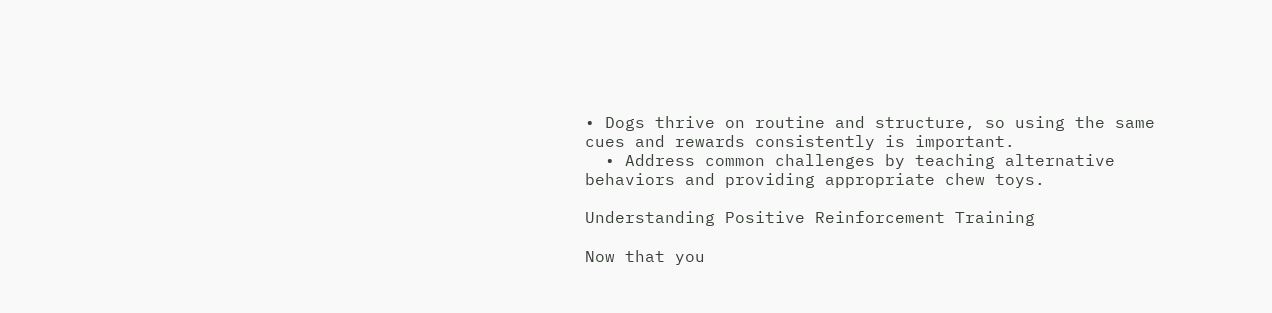• Dogs thrive on routine and structure, so using the same cues and rewards consistently is important.
  • Address common challenges by teaching alternative behaviors and providing appropriate chew toys.

Understanding Positive Reinforcement Training

Now that you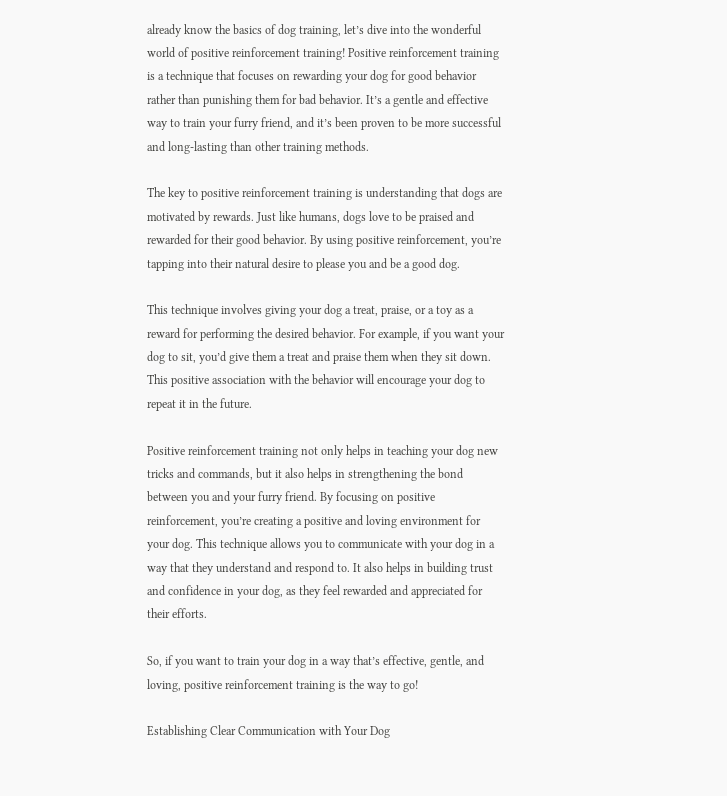already know the basics of dog training, let’s dive into the wonderful world of positive reinforcement training! Positive reinforcement training is a technique that focuses on rewarding your dog for good behavior rather than punishing them for bad behavior. It’s a gentle and effective way to train your furry friend, and it’s been proven to be more successful and long-lasting than other training methods.

The key to positive reinforcement training is understanding that dogs are motivated by rewards. Just like humans, dogs love to be praised and rewarded for their good behavior. By using positive reinforcement, you’re tapping into their natural desire to please you and be a good dog.

This technique involves giving your dog a treat, praise, or a toy as a reward for performing the desired behavior. For example, if you want your dog to sit, you’d give them a treat and praise them when they sit down. This positive association with the behavior will encourage your dog to repeat it in the future.

Positive reinforcement training not only helps in teaching your dog new tricks and commands, but it also helps in strengthening the bond between you and your furry friend. By focusing on positive reinforcement, you’re creating a positive and loving environment for your dog. This technique allows you to communicate with your dog in a way that they understand and respond to. It also helps in building trust and confidence in your dog, as they feel rewarded and appreciated for their efforts.

So, if you want to train your dog in a way that’s effective, gentle, and loving, positive reinforcement training is the way to go!

Establishing Clear Communication with Your Dog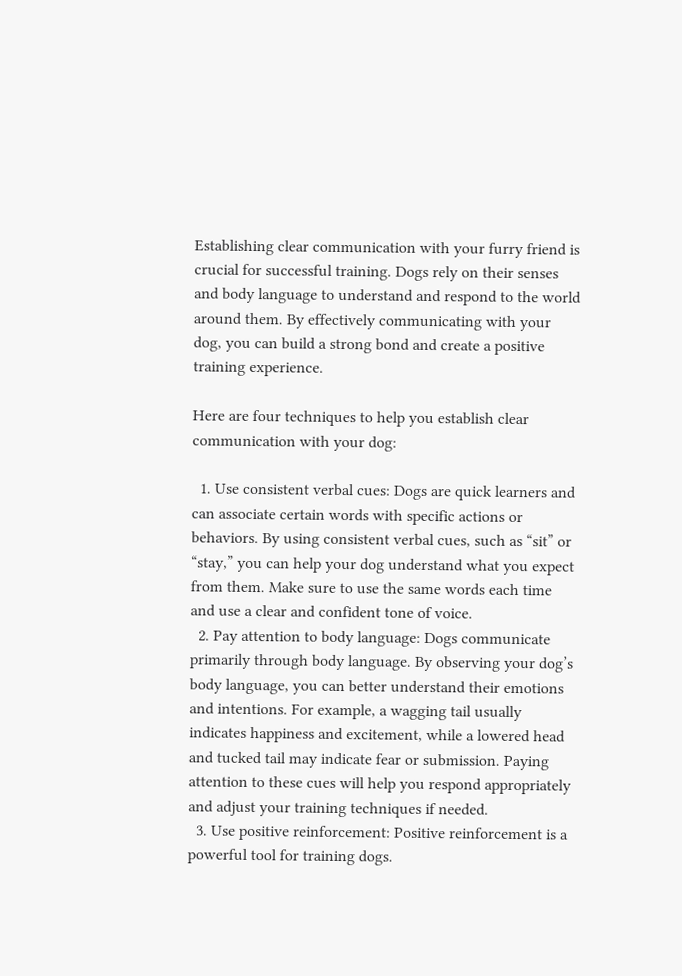Establishing clear communication with your furry friend is crucial for successful training. Dogs rely on their senses and body language to understand and respond to the world around them. By effectively communicating with your dog, you can build a strong bond and create a positive training experience.

Here are four techniques to help you establish clear communication with your dog:

  1. Use consistent verbal cues: Dogs are quick learners and can associate certain words with specific actions or behaviors. By using consistent verbal cues, such as “sit” or “stay,” you can help your dog understand what you expect from them. Make sure to use the same words each time and use a clear and confident tone of voice.
  2. Pay attention to body language: Dogs communicate primarily through body language. By observing your dog’s body language, you can better understand their emotions and intentions. For example, a wagging tail usually indicates happiness and excitement, while a lowered head and tucked tail may indicate fear or submission. Paying attention to these cues will help you respond appropriately and adjust your training techniques if needed.
  3. Use positive reinforcement: Positive reinforcement is a powerful tool for training dogs.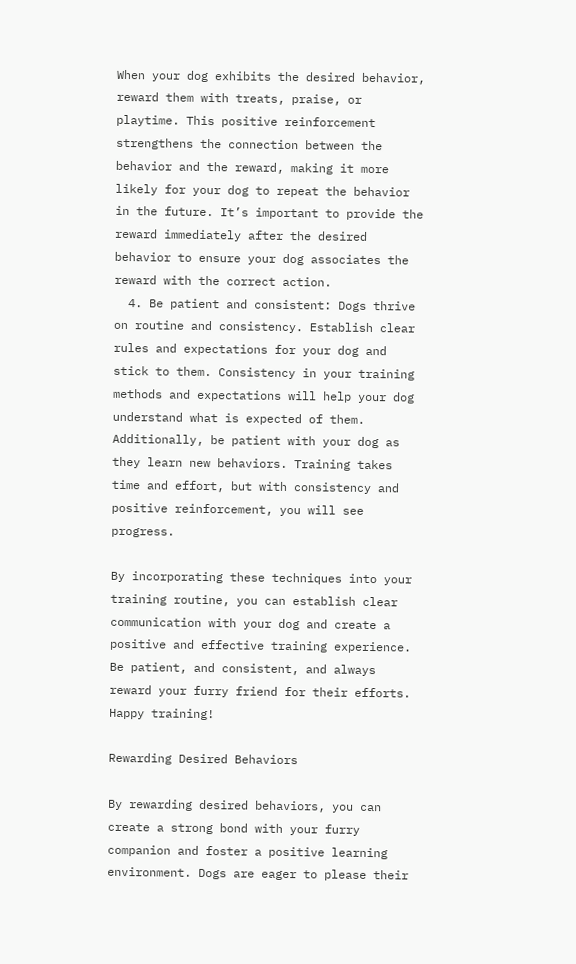When your dog exhibits the desired behavior, reward them with treats, praise, or playtime. This positive reinforcement strengthens the connection between the behavior and the reward, making it more likely for your dog to repeat the behavior in the future. It’s important to provide the reward immediately after the desired behavior to ensure your dog associates the reward with the correct action.
  4. Be patient and consistent: Dogs thrive on routine and consistency. Establish clear rules and expectations for your dog and stick to them. Consistency in your training methods and expectations will help your dog understand what is expected of them. Additionally, be patient with your dog as they learn new behaviors. Training takes time and effort, but with consistency and positive reinforcement, you will see progress.

By incorporating these techniques into your training routine, you can establish clear communication with your dog and create a positive and effective training experience. Be patient, and consistent, and always reward your furry friend for their efforts. Happy training!

Rewarding Desired Behaviors

By rewarding desired behaviors, you can create a strong bond with your furry companion and foster a positive learning environment. Dogs are eager to please their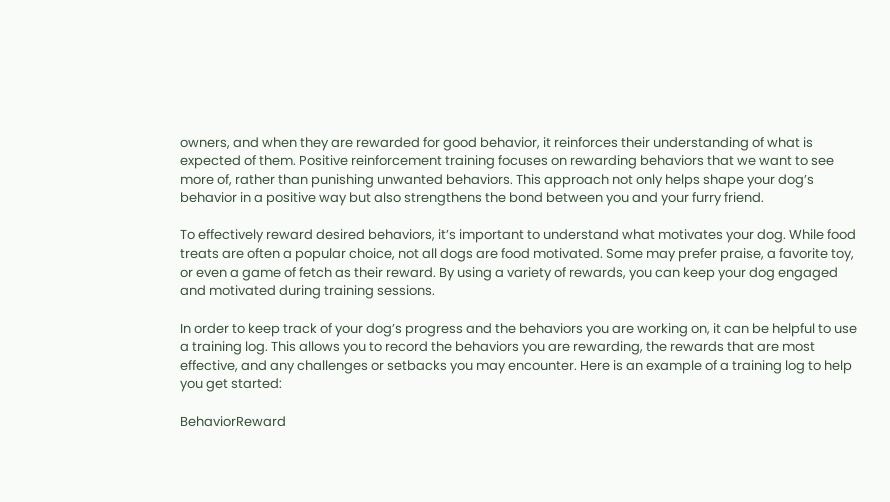owners, and when they are rewarded for good behavior, it reinforces their understanding of what is expected of them. Positive reinforcement training focuses on rewarding behaviors that we want to see more of, rather than punishing unwanted behaviors. This approach not only helps shape your dog’s behavior in a positive way but also strengthens the bond between you and your furry friend.

To effectively reward desired behaviors, it’s important to understand what motivates your dog. While food treats are often a popular choice, not all dogs are food motivated. Some may prefer praise, a favorite toy, or even a game of fetch as their reward. By using a variety of rewards, you can keep your dog engaged and motivated during training sessions.

In order to keep track of your dog’s progress and the behaviors you are working on, it can be helpful to use a training log. This allows you to record the behaviors you are rewarding, the rewards that are most effective, and any challenges or setbacks you may encounter. Here is an example of a training log to help you get started:

BehaviorReward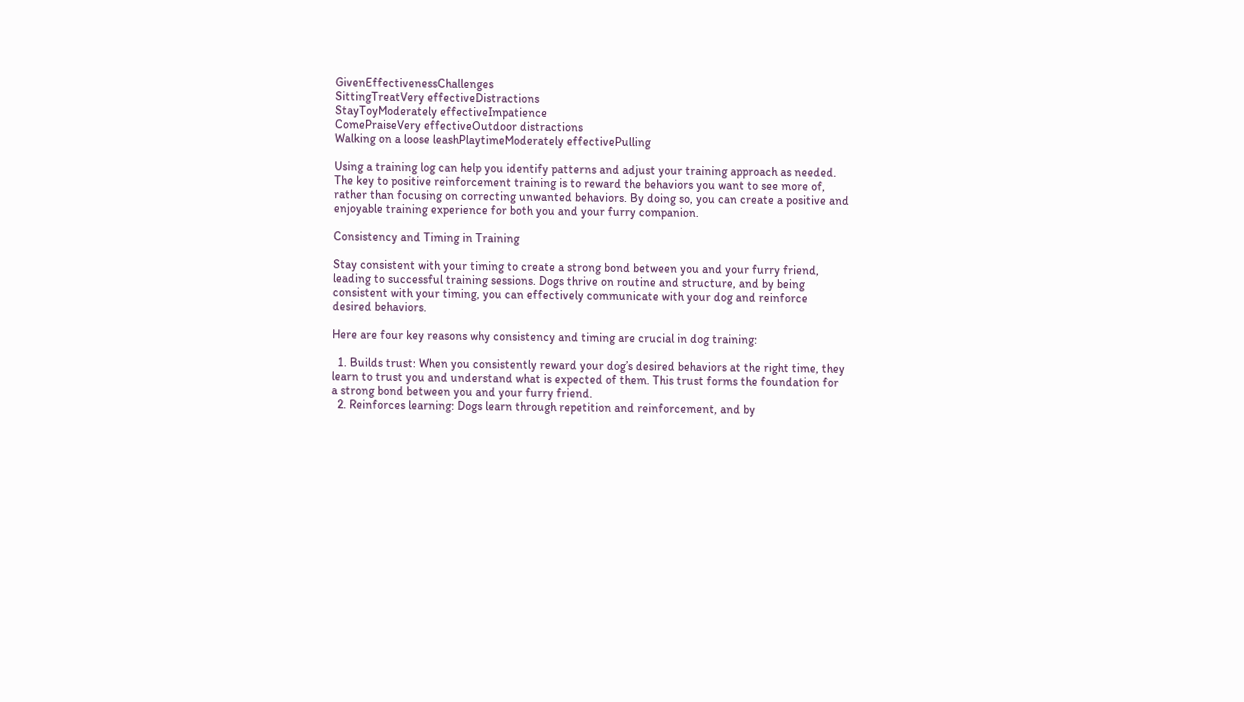GivenEffectivenessChallenges
SittingTreatVery effectiveDistractions
StayToyModerately effectiveImpatience
ComePraiseVery effectiveOutdoor distractions
Walking on a loose leashPlaytimeModerately effectivePulling

Using a training log can help you identify patterns and adjust your training approach as needed. The key to positive reinforcement training is to reward the behaviors you want to see more of, rather than focusing on correcting unwanted behaviors. By doing so, you can create a positive and enjoyable training experience for both you and your furry companion.

Consistency and Timing in Training

Stay consistent with your timing to create a strong bond between you and your furry friend, leading to successful training sessions. Dogs thrive on routine and structure, and by being consistent with your timing, you can effectively communicate with your dog and reinforce desired behaviors.

Here are four key reasons why consistency and timing are crucial in dog training:

  1. Builds trust: When you consistently reward your dog’s desired behaviors at the right time, they learn to trust you and understand what is expected of them. This trust forms the foundation for a strong bond between you and your furry friend.
  2. Reinforces learning: Dogs learn through repetition and reinforcement, and by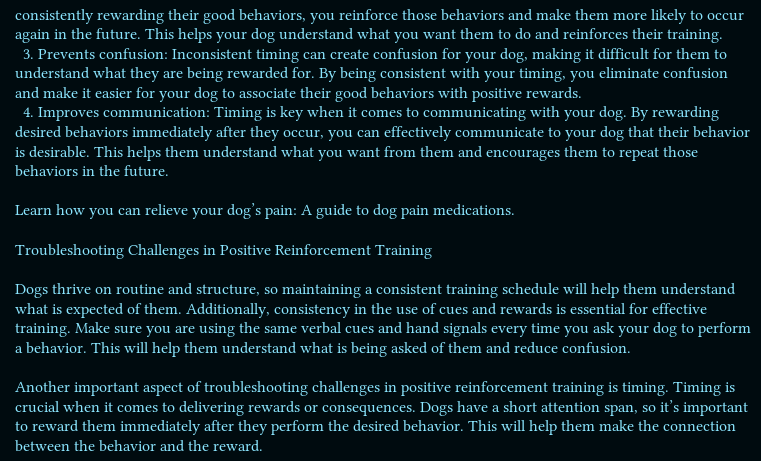consistently rewarding their good behaviors, you reinforce those behaviors and make them more likely to occur again in the future. This helps your dog understand what you want them to do and reinforces their training.
  3. Prevents confusion: Inconsistent timing can create confusion for your dog, making it difficult for them to understand what they are being rewarded for. By being consistent with your timing, you eliminate confusion and make it easier for your dog to associate their good behaviors with positive rewards.
  4. Improves communication: Timing is key when it comes to communicating with your dog. By rewarding desired behaviors immediately after they occur, you can effectively communicate to your dog that their behavior is desirable. This helps them understand what you want from them and encourages them to repeat those behaviors in the future.

Learn how you can relieve your dog’s pain: A guide to dog pain medications.

Troubleshooting Challenges in Positive Reinforcement Training

Dogs thrive on routine and structure, so maintaining a consistent training schedule will help them understand what is expected of them. Additionally, consistency in the use of cues and rewards is essential for effective training. Make sure you are using the same verbal cues and hand signals every time you ask your dog to perform a behavior. This will help them understand what is being asked of them and reduce confusion.

Another important aspect of troubleshooting challenges in positive reinforcement training is timing. Timing is crucial when it comes to delivering rewards or consequences. Dogs have a short attention span, so it’s important to reward them immediately after they perform the desired behavior. This will help them make the connection between the behavior and the reward.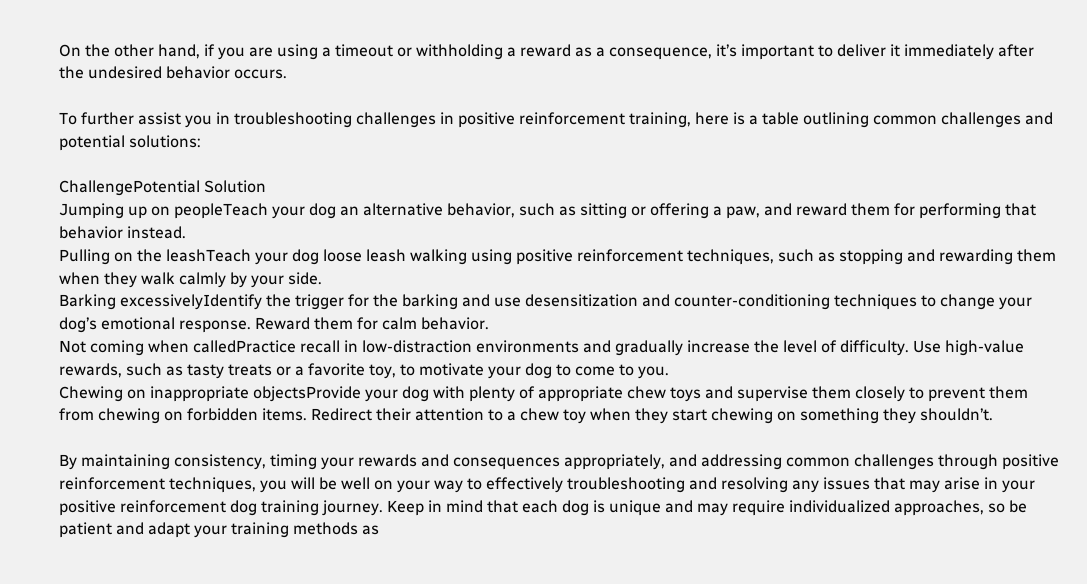On the other hand, if you are using a timeout or withholding a reward as a consequence, it’s important to deliver it immediately after the undesired behavior occurs.

To further assist you in troubleshooting challenges in positive reinforcement training, here is a table outlining common challenges and potential solutions:

ChallengePotential Solution
Jumping up on peopleTeach your dog an alternative behavior, such as sitting or offering a paw, and reward them for performing that behavior instead.
Pulling on the leashTeach your dog loose leash walking using positive reinforcement techniques, such as stopping and rewarding them when they walk calmly by your side.
Barking excessivelyIdentify the trigger for the barking and use desensitization and counter-conditioning techniques to change your dog’s emotional response. Reward them for calm behavior.
Not coming when calledPractice recall in low-distraction environments and gradually increase the level of difficulty. Use high-value rewards, such as tasty treats or a favorite toy, to motivate your dog to come to you.
Chewing on inappropriate objectsProvide your dog with plenty of appropriate chew toys and supervise them closely to prevent them from chewing on forbidden items. Redirect their attention to a chew toy when they start chewing on something they shouldn’t.

By maintaining consistency, timing your rewards and consequences appropriately, and addressing common challenges through positive reinforcement techniques, you will be well on your way to effectively troubleshooting and resolving any issues that may arise in your positive reinforcement dog training journey. Keep in mind that each dog is unique and may require individualized approaches, so be patient and adapt your training methods as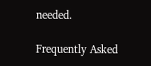needed.

Frequently Asked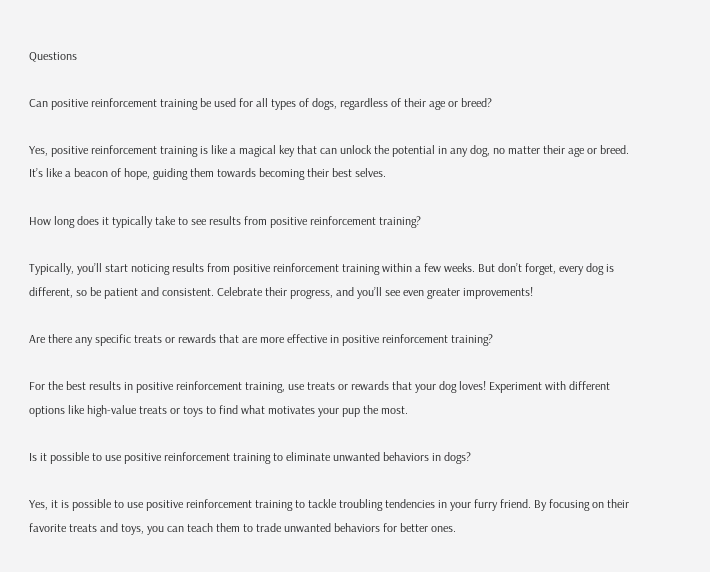Questions

Can positive reinforcement training be used for all types of dogs, regardless of their age or breed?

Yes, positive reinforcement training is like a magical key that can unlock the potential in any dog, no matter their age or breed. It’s like a beacon of hope, guiding them towards becoming their best selves.

How long does it typically take to see results from positive reinforcement training?

Typically, you’ll start noticing results from positive reinforcement training within a few weeks. But don’t forget, every dog is different, so be patient and consistent. Celebrate their progress, and you’ll see even greater improvements!

Are there any specific treats or rewards that are more effective in positive reinforcement training?

For the best results in positive reinforcement training, use treats or rewards that your dog loves! Experiment with different options like high-value treats or toys to find what motivates your pup the most.

Is it possible to use positive reinforcement training to eliminate unwanted behaviors in dogs?

Yes, it is possible to use positive reinforcement training to tackle troubling tendencies in your furry friend. By focusing on their favorite treats and toys, you can teach them to trade unwanted behaviors for better ones.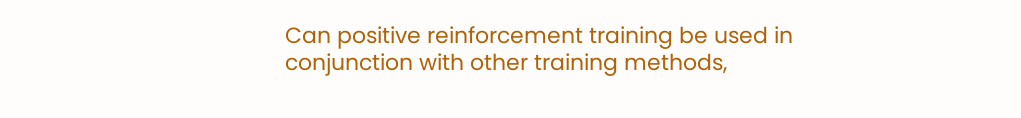Can positive reinforcement training be used in conjunction with other training methods,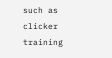such as clicker training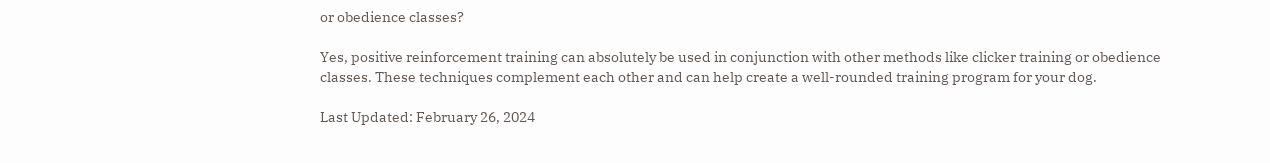or obedience classes?

Yes, positive reinforcement training can absolutely be used in conjunction with other methods like clicker training or obedience classes. These techniques complement each other and can help create a well-rounded training program for your dog.

Last Updated: February 26, 2024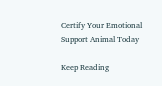Certify Your Emotional Support Animal Today

Keep Reading